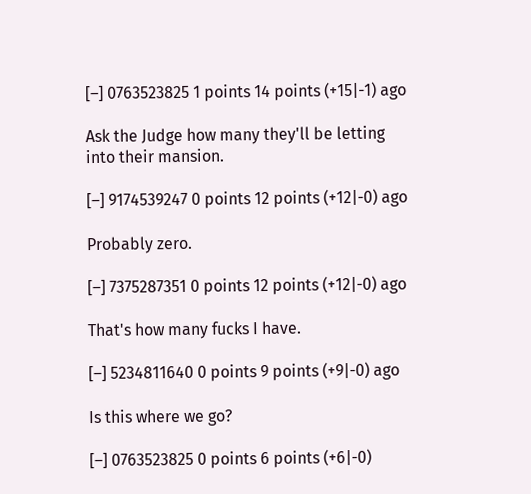[–] 0763523825 1 points 14 points (+15|-1) ago

Ask the Judge how many they'll be letting into their mansion.

[–] 9174539247 0 points 12 points (+12|-0) ago

Probably zero.

[–] 7375287351 0 points 12 points (+12|-0) ago

That's how many fucks I have.

[–] 5234811640 0 points 9 points (+9|-0) ago

Is this where we go?

[–] 0763523825 0 points 6 points (+6|-0)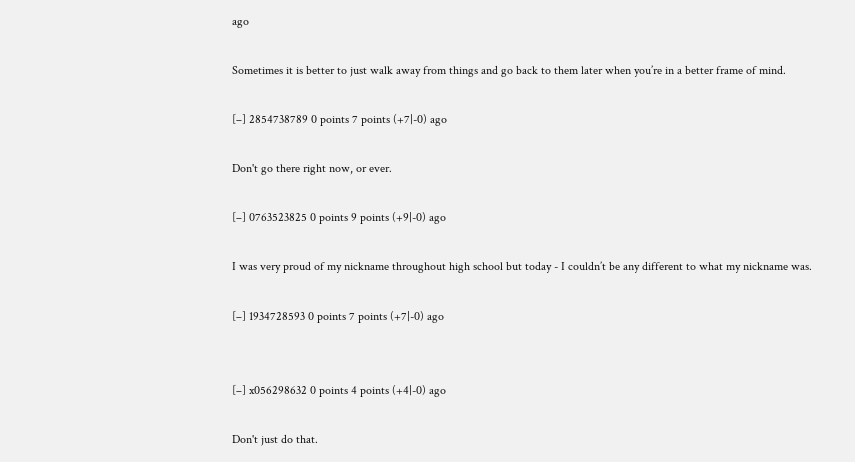ago

Sometimes it is better to just walk away from things and go back to them later when you’re in a better frame of mind.

[–] 2854738789 0 points 7 points (+7|-0) ago

Don't go there right now, or ever.

[–] 0763523825 0 points 9 points (+9|-0) ago

I was very proud of my nickname throughout high school but today - I couldn’t be any different to what my nickname was.

[–] 1934728593 0 points 7 points (+7|-0) ago


[–] x056298632 0 points 4 points (+4|-0) ago

Don't just do that.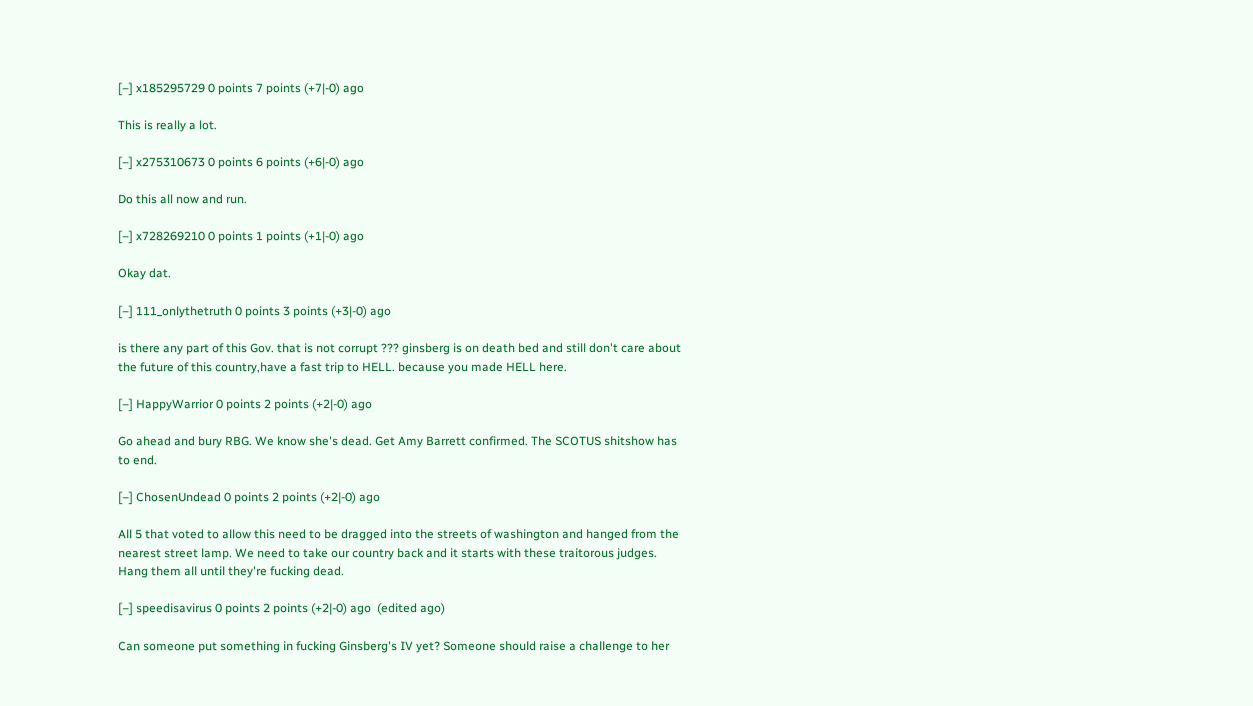[–] x185295729 0 points 7 points (+7|-0) ago

This is really a lot.

[–] x275310673 0 points 6 points (+6|-0) ago

Do this all now and run.

[–] x728269210 0 points 1 points (+1|-0) ago

Okay dat.

[–] 111_onlythetruth 0 points 3 points (+3|-0) ago

is there any part of this Gov. that is not corrupt ??? ginsberg is on death bed and still don't care about the future of this country,have a fast trip to HELL. because you made HELL here.

[–] HappyWarrior 0 points 2 points (+2|-0) ago

Go ahead and bury RBG. We know she's dead. Get Amy Barrett confirmed. The SCOTUS shitshow has to end.

[–] ChosenUndead 0 points 2 points (+2|-0) ago

All 5 that voted to allow this need to be dragged into the streets of washington and hanged from the nearest street lamp. We need to take our country back and it starts with these traitorous judges. Hang them all until they're fucking dead.

[–] speedisavirus 0 points 2 points (+2|-0) ago  (edited ago)

Can someone put something in fucking Ginsberg's IV yet? Someone should raise a challenge to her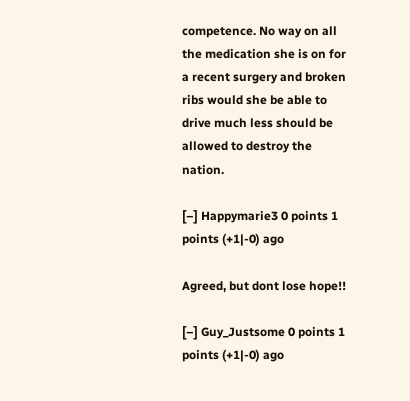competence. No way on all the medication she is on for a recent surgery and broken ribs would she be able to drive much less should be allowed to destroy the nation.

[–] Happymarie3 0 points 1 points (+1|-0) ago

Agreed, but dont lose hope!!

[–] Guy_Justsome 0 points 1 points (+1|-0) ago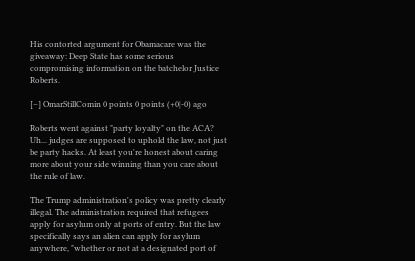His contorted argument for Obamacare was the giveaway: Deep State has some serious compromising information on the batchelor Justice Roberts.

[–] OmarStillComin 0 points 0 points (+0|-0) ago

Roberts went against "party loyalty" on the ACA? Uh... judges are supposed to uphold the law, not just be party hacks. At least you're honest about caring more about your side winning than you care about the rule of law.

The Trump administration's policy was pretty clearly illegal. The administration required that refugees apply for asylum only at ports of entry. But the law specifically says an alien can apply for asylum anywhere, "whether or not at a designated port of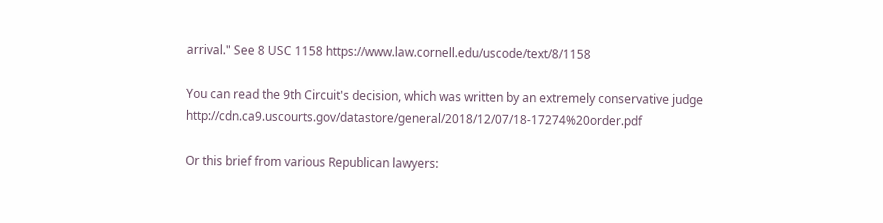arrival." See 8 USC 1158 https://www.law.cornell.edu/uscode/text/8/1158

You can read the 9th Circuit's decision, which was written by an extremely conservative judge http://cdn.ca9.uscourts.gov/datastore/general/2018/12/07/18-17274%20order.pdf

Or this brief from various Republican lawyers: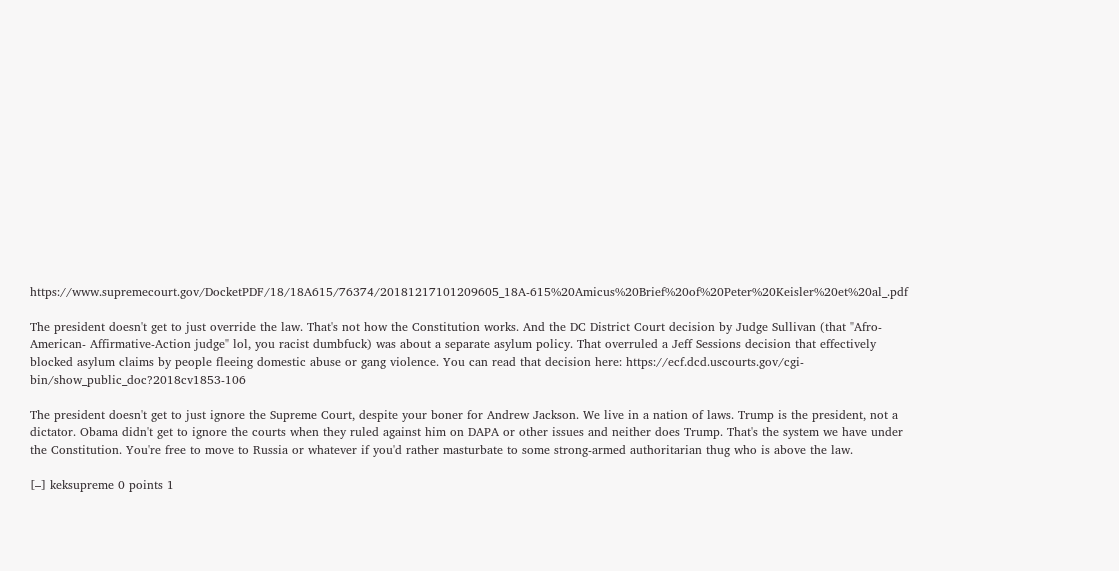https://www.supremecourt.gov/DocketPDF/18/18A615/76374/20181217101209605_18A-615%20Amicus%20Brief%20of%20Peter%20Keisler%20et%20al_.pdf

The president doesn't get to just override the law. That's not how the Constitution works. And the DC District Court decision by Judge Sullivan (that "Afro-American- Affirmative-Action judge" lol, you racist dumbfuck) was about a separate asylum policy. That overruled a Jeff Sessions decision that effectively blocked asylum claims by people fleeing domestic abuse or gang violence. You can read that decision here: https://ecf.dcd.uscourts.gov/cgi-bin/show_public_doc?2018cv1853-106

The president doesn't get to just ignore the Supreme Court, despite your boner for Andrew Jackson. We live in a nation of laws. Trump is the president, not a dictator. Obama didn't get to ignore the courts when they ruled against him on DAPA or other issues and neither does Trump. That's the system we have under the Constitution. You're free to move to Russia or whatever if you'd rather masturbate to some strong-armed authoritarian thug who is above the law.

[–] keksupreme 0 points 1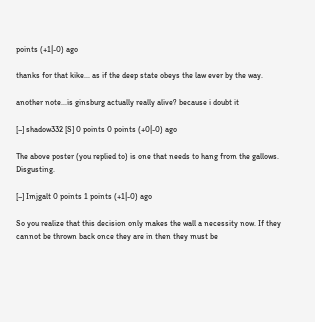points (+1|-0) ago

thanks for that kike... as if the deep state obeys the law ever by the way.

another note...is ginsburg actually really alive? because i doubt it

[–] shadow332 [S] 0 points 0 points (+0|-0) ago

The above poster (you replied to) is one that needs to hang from the gallows. Disgusting.

[–] Imjgalt 0 points 1 points (+1|-0) ago

So you realize that this decision only makes the wall a necessity now. If they cannot be thrown back once they are in then they must be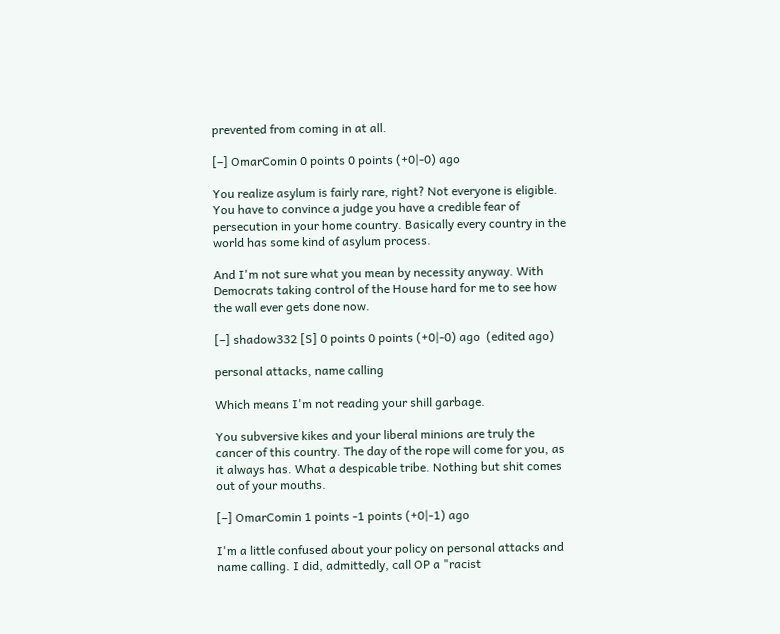prevented from coming in at all.

[–] OmarComin 0 points 0 points (+0|-0) ago

You realize asylum is fairly rare, right? Not everyone is eligible. You have to convince a judge you have a credible fear of persecution in your home country. Basically every country in the world has some kind of asylum process.

And I'm not sure what you mean by necessity anyway. With Democrats taking control of the House hard for me to see how the wall ever gets done now.

[–] shadow332 [S] 0 points 0 points (+0|-0) ago  (edited ago)

personal attacks, name calling

Which means I'm not reading your shill garbage.

You subversive kikes and your liberal minions are truly the cancer of this country. The day of the rope will come for you, as it always has. What a despicable tribe. Nothing but shit comes out of your mouths.

[–] OmarComin 1 points -1 points (+0|-1) ago

I'm a little confused about your policy on personal attacks and name calling. I did, admittedly, call OP a "racist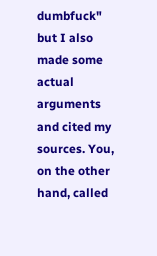dumbfuck" but I also made some actual arguments and cited my sources. You, on the other hand, called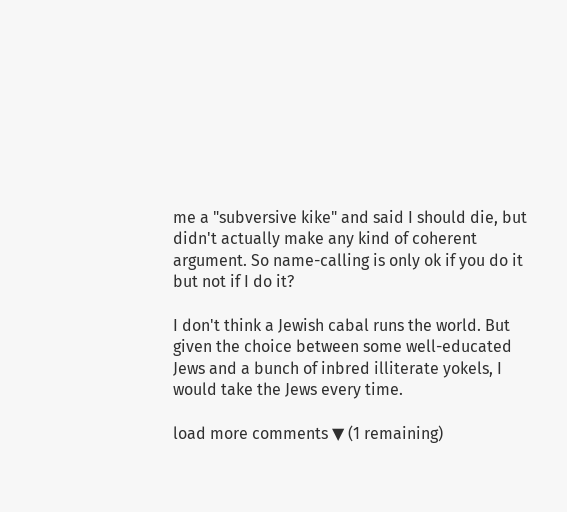me a "subversive kike" and said I should die, but didn't actually make any kind of coherent argument. So name-calling is only ok if you do it but not if I do it?

I don't think a Jewish cabal runs the world. But given the choice between some well-educated Jews and a bunch of inbred illiterate yokels, I would take the Jews every time.

load more comments ▼ (1 remaining)